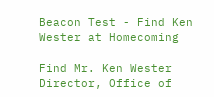Beacon Test - Find Ken Wester at Homecoming

Find Mr. Ken Wester Director, Office of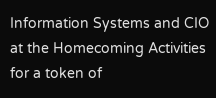Information Systems and CIO at the Homecoming Activities for a token of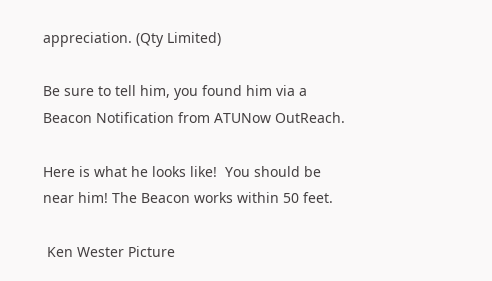appreciation. (Qty Limited)

Be sure to tell him, you found him via a Beacon Notification from ATUNow OutReach.

Here is what he looks like!  You should be near him! The Beacon works within 50 feet.

 Ken Wester Picture